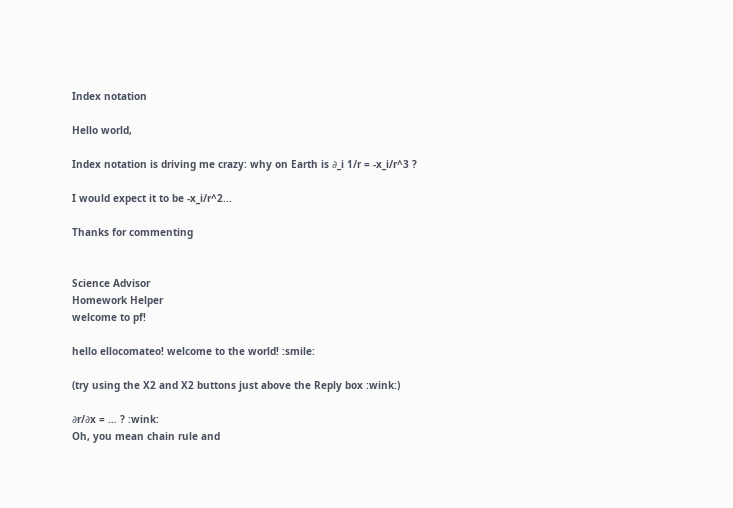Index notation

Hello world,

Index notation is driving me crazy: why on Earth is ∂_i 1/r = -x_i/r^3 ?

I would expect it to be -x_i/r^2...

Thanks for commenting


Science Advisor
Homework Helper
welcome to pf!

hello ellocomateo! welcome to the world! :smile:

(try using the X2 and X2 buttons just above the Reply box :wink:)

∂r/∂x = … ? :wink:
Oh, you mean chain rule and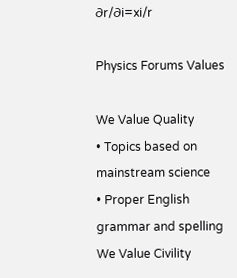∂r/∂i=xi/r

Physics Forums Values

We Value Quality
• Topics based on mainstream science
• Proper English grammar and spelling
We Value Civility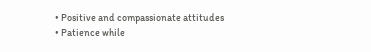• Positive and compassionate attitudes
• Patience while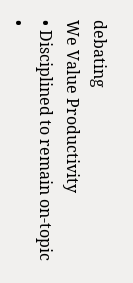debating
We Value Productivity
• Disciplined to remain on-topic
•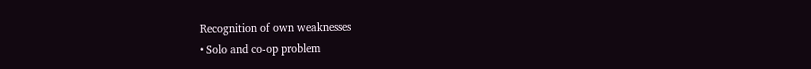Recognition of own weaknesses
• Solo and co-op problem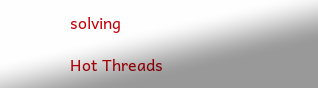solving

Hot Threads